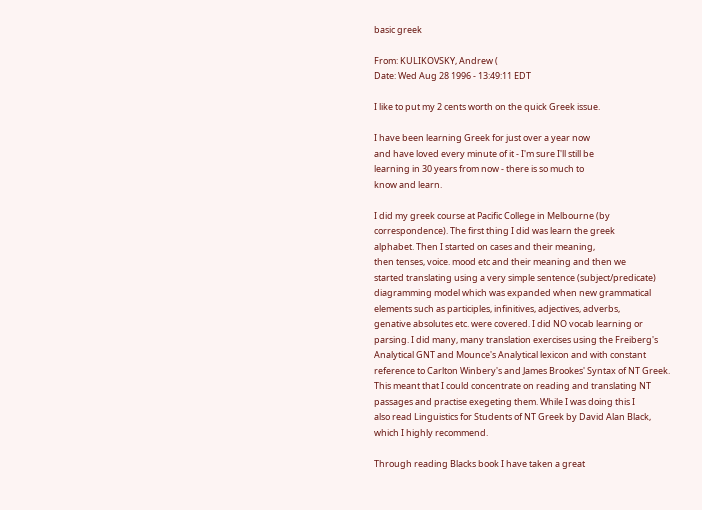basic greek

From: KULIKOVSKY, Andrew (
Date: Wed Aug 28 1996 - 13:49:11 EDT

I like to put my 2 cents worth on the quick Greek issue.

I have been learning Greek for just over a year now
and have loved every minute of it - I'm sure I'll still be
learning in 30 years from now - there is so much to
know and learn.

I did my greek course at Pacific College in Melbourne (by
correspondence). The first thing I did was learn the greek
alphabet. Then I started on cases and their meaning,
then tenses, voice. mood etc and their meaning and then we
started translating using a very simple sentence (subject/predicate)
diagramming model which was expanded when new grammatical
elements such as participles, infinitives, adjectives, adverbs,
genative absolutes etc. were covered. I did NO vocab learning or
parsing. I did many, many translation exercises using the Freiberg's
Analytical GNT and Mounce's Analytical lexicon and with constant
reference to Carlton Winbery's and James Brookes' Syntax of NT Greek.
This meant that I could concentrate on reading and translating NT
passages and practise exegeting them. While I was doing this I
also read Linguistics for Students of NT Greek by David Alan Black,
which I highly recommend.

Through reading Blacks book I have taken a great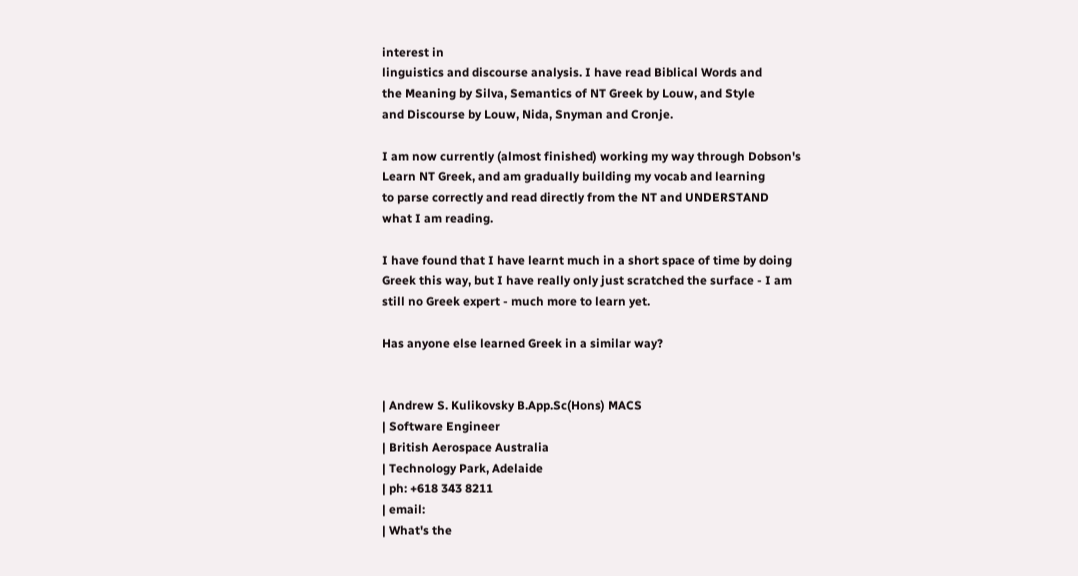interest in
linguistics and discourse analysis. I have read Biblical Words and
the Meaning by Silva, Semantics of NT Greek by Louw, and Style
and Discourse by Louw, Nida, Snyman and Cronje.

I am now currently (almost finished) working my way through Dobson's
Learn NT Greek, and am gradually building my vocab and learning
to parse correctly and read directly from the NT and UNDERSTAND
what I am reading.

I have found that I have learnt much in a short space of time by doing
Greek this way, but I have really only just scratched the surface - I am
still no Greek expert - much more to learn yet.

Has anyone else learned Greek in a similar way?


| Andrew S. Kulikovsky B.App.Sc(Hons) MACS
| Software Engineer
| British Aerospace Australia
| Technology Park, Adelaide
| ph: +618 343 8211
| email:
| What's the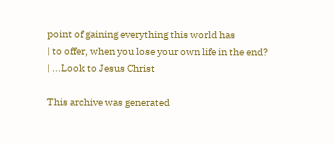point of gaining everything this world has
| to offer, when you lose your own life in the end?
| ...Look to Jesus Christ

This archive was generated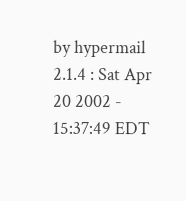by hypermail 2.1.4 : Sat Apr 20 2002 - 15:37:49 EDT